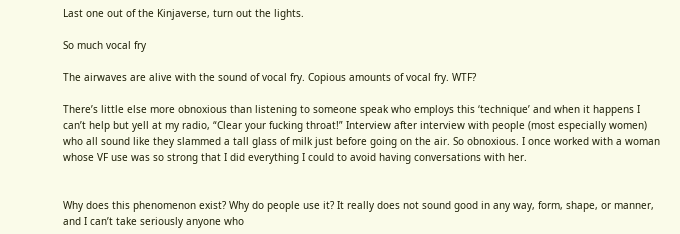Last one out of the Kinjaverse, turn out the lights.

So much vocal fry

The airwaves are alive with the sound of vocal fry. Copious amounts of vocal fry. WTF?

There’s little else more obnoxious than listening to someone speak who employs this ‘technique’ and when it happens I can’t help but yell at my radio, “Clear your fucking throat!” Interview after interview with people (most especially women) who all sound like they slammed a tall glass of milk just before going on the air. So obnoxious. I once worked with a woman whose VF use was so strong that I did everything I could to avoid having conversations with her.


Why does this phenomenon exist? Why do people use it? It really does not sound good in any way, form, shape, or manner, and I can’t take seriously anyone who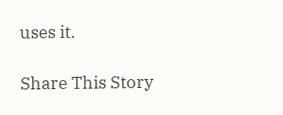uses it.

Share This Story